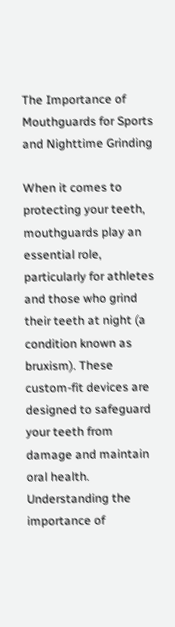The Importance of Mouthguards for Sports and Nighttime Grinding

When it comes to protecting your teeth, mouthguards play an essential role, particularly for athletes and those who grind their teeth at night (a condition known as bruxism). These custom-fit devices are designed to safeguard your teeth from damage and maintain oral health. Understanding the importance of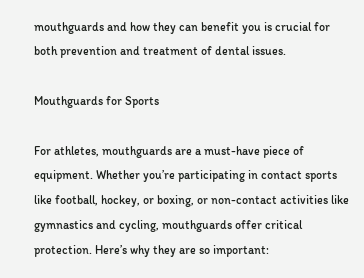mouthguards and how they can benefit you is crucial for both prevention and treatment of dental issues.

Mouthguards for Sports

For athletes, mouthguards are a must-have piece of equipment. Whether you’re participating in contact sports like football, hockey, or boxing, or non-contact activities like gymnastics and cycling, mouthguards offer critical protection. Here’s why they are so important: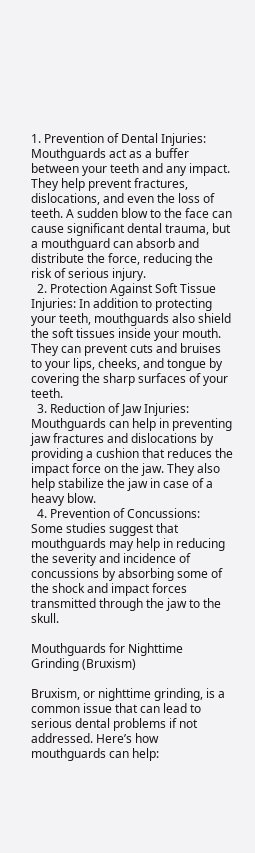1. Prevention of Dental Injuries: Mouthguards act as a buffer between your teeth and any impact. They help prevent fractures, dislocations, and even the loss of teeth. A sudden blow to the face can cause significant dental trauma, but a mouthguard can absorb and distribute the force, reducing the risk of serious injury.
  2. Protection Against Soft Tissue Injuries: In addition to protecting your teeth, mouthguards also shield the soft tissues inside your mouth. They can prevent cuts and bruises to your lips, cheeks, and tongue by covering the sharp surfaces of your teeth.
  3. Reduction of Jaw Injuries: Mouthguards can help in preventing jaw fractures and dislocations by providing a cushion that reduces the impact force on the jaw. They also help stabilize the jaw in case of a heavy blow.
  4. Prevention of Concussions: Some studies suggest that mouthguards may help in reducing the severity and incidence of concussions by absorbing some of the shock and impact forces transmitted through the jaw to the skull.

Mouthguards for Nighttime Grinding (Bruxism)

Bruxism, or nighttime grinding, is a common issue that can lead to serious dental problems if not addressed. Here’s how mouthguards can help: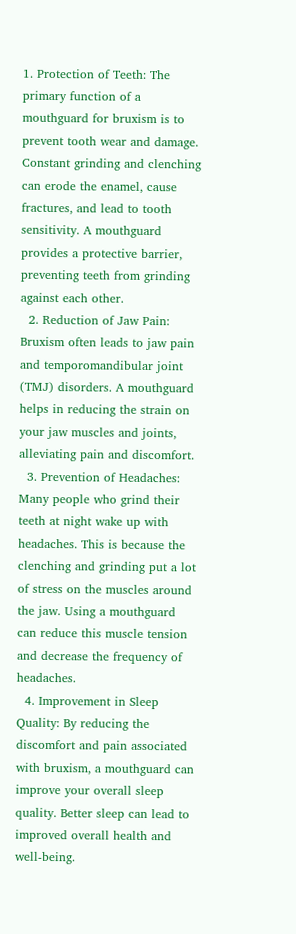1. Protection of Teeth: The primary function of a mouthguard for bruxism is to prevent tooth wear and damage. Constant grinding and clenching can erode the enamel, cause fractures, and lead to tooth sensitivity. A mouthguard provides a protective barrier, preventing teeth from grinding against each other.
  2. Reduction of Jaw Pain: Bruxism often leads to jaw pain and temporomandibular joint (TMJ) disorders. A mouthguard helps in reducing the strain on your jaw muscles and joints, alleviating pain and discomfort.
  3. Prevention of Headaches: Many people who grind their teeth at night wake up with headaches. This is because the clenching and grinding put a lot of stress on the muscles around the jaw. Using a mouthguard can reduce this muscle tension and decrease the frequency of headaches.
  4. Improvement in Sleep Quality: By reducing the discomfort and pain associated with bruxism, a mouthguard can improve your overall sleep quality. Better sleep can lead to improved overall health and well-being.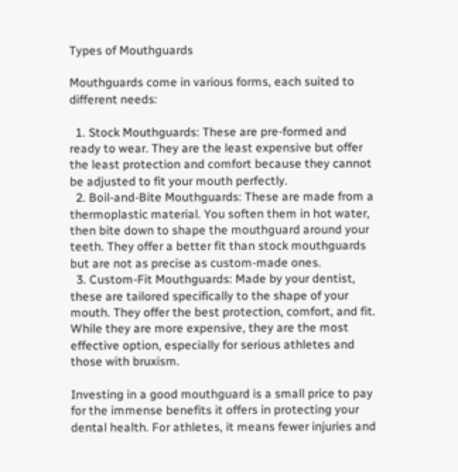Types of Mouthguards

Mouthguards come in various forms, each suited to different needs:

  1. Stock Mouthguards: These are pre-formed and ready to wear. They are the least expensive but offer the least protection and comfort because they cannot be adjusted to fit your mouth perfectly.
  2. Boil-and-Bite Mouthguards: These are made from a thermoplastic material. You soften them in hot water, then bite down to shape the mouthguard around your teeth. They offer a better fit than stock mouthguards but are not as precise as custom-made ones.
  3. Custom-Fit Mouthguards: Made by your dentist, these are tailored specifically to the shape of your mouth. They offer the best protection, comfort, and fit. While they are more expensive, they are the most effective option, especially for serious athletes and those with bruxism.

Investing in a good mouthguard is a small price to pay for the immense benefits it offers in protecting your dental health. For athletes, it means fewer injuries and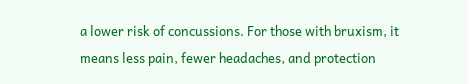a lower risk of concussions. For those with bruxism, it means less pain, fewer headaches, and protection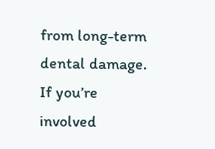from long-term dental damage. If you’re involved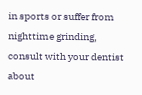in sports or suffer from nighttime grinding, consult with your dentist about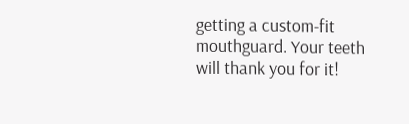getting a custom-fit mouthguard. Your teeth will thank you for it!